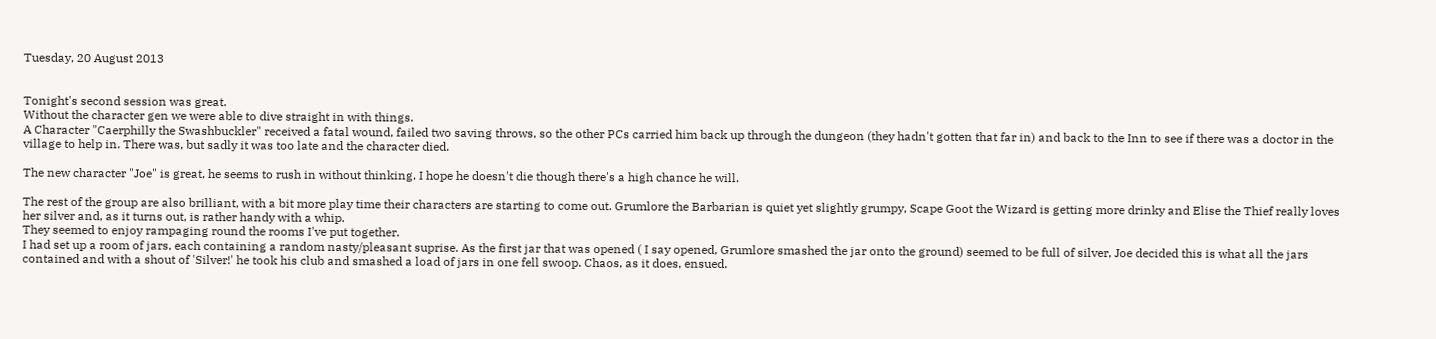Tuesday, 20 August 2013


Tonight's second session was great.
Without the character gen we were able to dive straight in with things.
A Character "Caerphilly the Swashbuckler" received a fatal wound, failed two saving throws, so the other PCs carried him back up through the dungeon (they hadn't gotten that far in) and back to the Inn to see if there was a doctor in the village to help in. There was, but sadly it was too late and the character died.

The new character "Joe" is great, he seems to rush in without thinking. I hope he doesn't die though there's a high chance he will.

The rest of the group are also brilliant, with a bit more play time their characters are starting to come out. Grumlore the Barbarian is quiet yet slightly grumpy, Scape Goot the Wizard is getting more drinky and Elise the Thief really loves her silver and, as it turns out, is rather handy with a whip.
They seemed to enjoy rampaging round the rooms I've put together.
I had set up a room of jars, each containing a random nasty/pleasant suprise. As the first jar that was opened ( I say opened, Grumlore smashed the jar onto the ground) seemed to be full of silver, Joe decided this is what all the jars contained and with a shout of 'Silver!' he took his club and smashed a load of jars in one fell swoop. Chaos, as it does, ensued.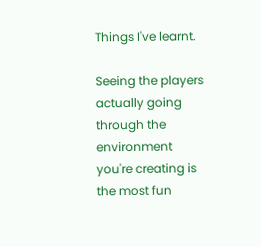Things I've learnt.

Seeing the players actually going through the environment you're creating is the most fun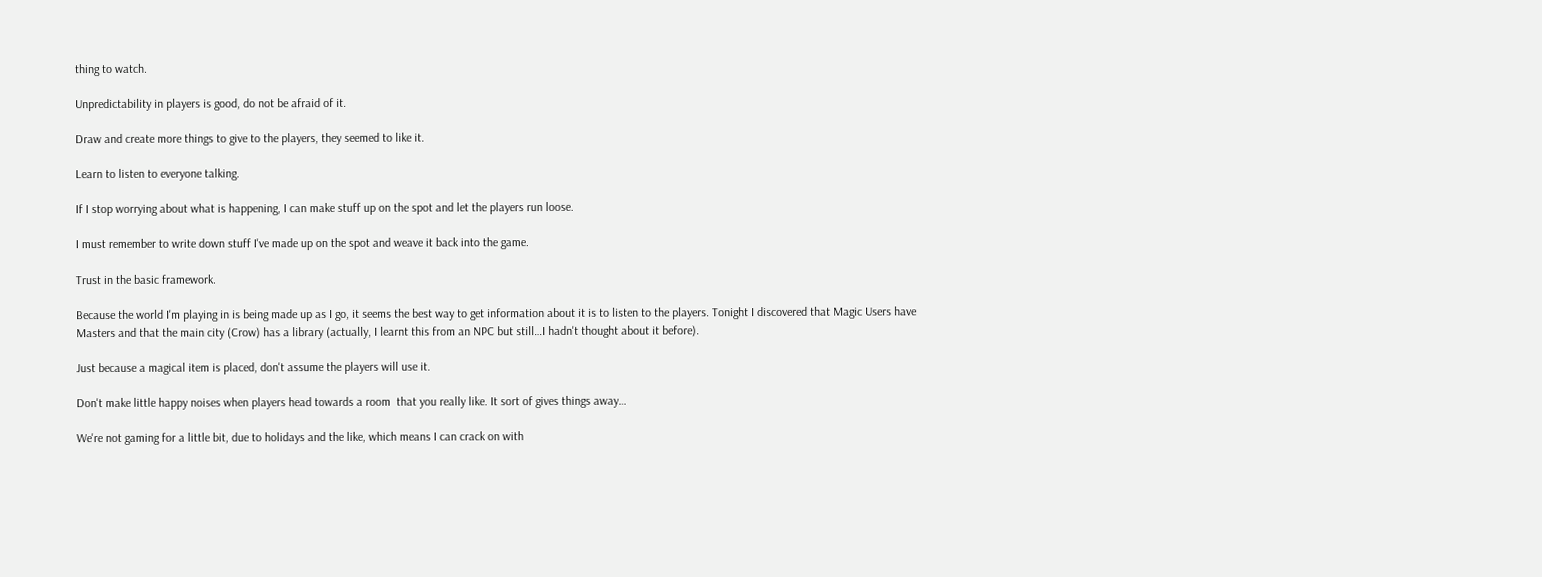thing to watch.

Unpredictability in players is good, do not be afraid of it.

Draw and create more things to give to the players, they seemed to like it.

Learn to listen to everyone talking.

If I stop worrying about what is happening, I can make stuff up on the spot and let the players run loose.

I must remember to write down stuff I've made up on the spot and weave it back into the game.

Trust in the basic framework.

Because the world I'm playing in is being made up as I go, it seems the best way to get information about it is to listen to the players. Tonight I discovered that Magic Users have Masters and that the main city (Crow) has a library (actually, I learnt this from an NPC but still…I hadn't thought about it before).

Just because a magical item is placed, don't assume the players will use it.

Don't make little happy noises when players head towards a room  that you really like. It sort of gives things away…

We're not gaming for a little bit, due to holidays and the like, which means I can crack on with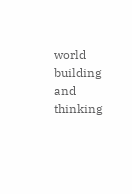world building and thinking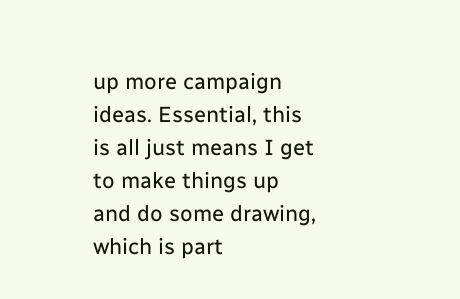up more campaign ideas. Essential, this is all just means I get to make things up and do some drawing, which is part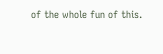of the whole fun of this.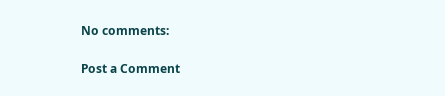No comments:

Post a Comment